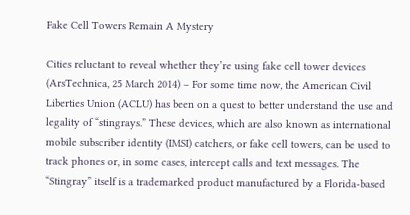Fake Cell Towers Remain A Mystery

Cities reluctant to reveal whether they’re using fake cell tower devices (ArsTechnica, 25 March 2014) – For some time now, the American Civil Liberties Union (ACLU) has been on a quest to better understand the use and legality of “stingrays.” These devices, which are also known as international mobile subscriber identity (IMSI) catchers, or fake cell towers, can be used to track phones or, in some cases, intercept calls and text messages. The “Stingray” itself is a trademarked product manufactured by a Florida-based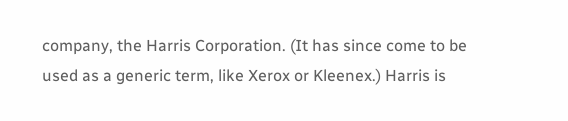company, the Harris Corporation. (It has since come to be used as a generic term, like Xerox or Kleenex.) Harris is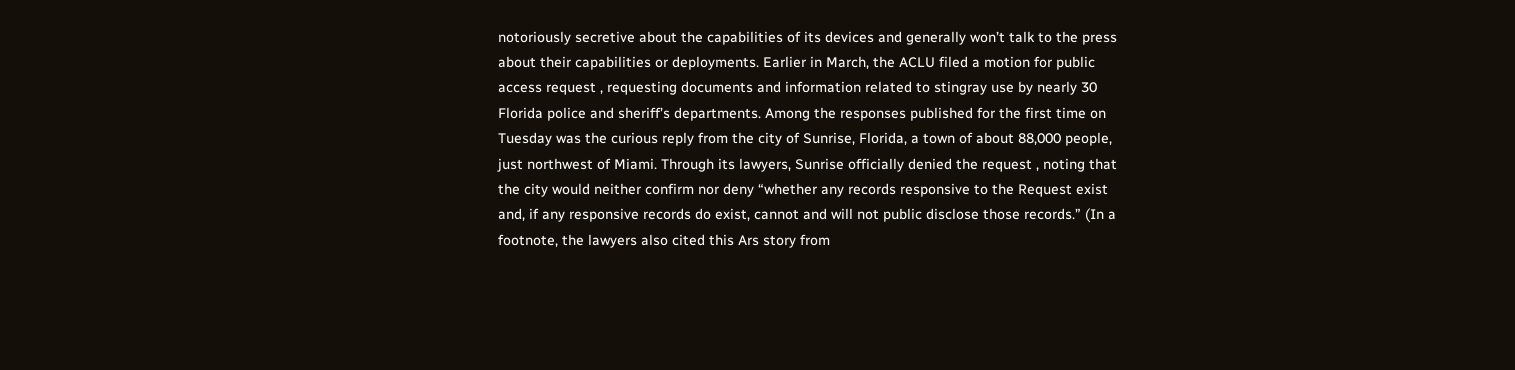notoriously secretive about the capabilities of its devices and generally won’t talk to the press about their capabilities or deployments. Earlier in March, the ACLU filed a motion for public access request , requesting documents and information related to stingray use by nearly 30 Florida police and sheriff’s departments. Among the responses published for the first time on Tuesday was the curious reply from the city of Sunrise, Florida, a town of about 88,000 people, just northwest of Miami. Through its lawyers, Sunrise officially denied the request , noting that the city would neither confirm nor deny “whether any records responsive to the Request exist and, if any responsive records do exist, cannot and will not public disclose those records.” (In a footnote, the lawyers also cited this Ars story from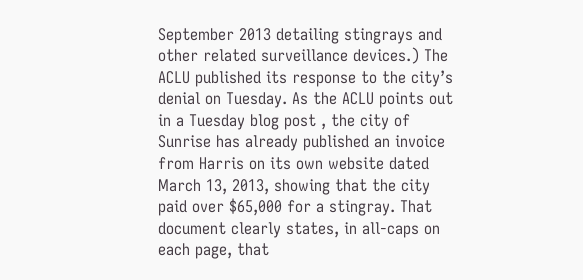September 2013 detailing stingrays and other related surveillance devices.) The ACLU published its response to the city’s denial on Tuesday. As the ACLU points out in a Tuesday blog post , the city of Sunrise has already published an invoice from Harris on its own website dated March 13, 2013, showing that the city paid over $65,000 for a stingray. That document clearly states, in all-caps on each page, that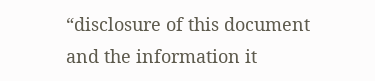“disclosure of this document and the information it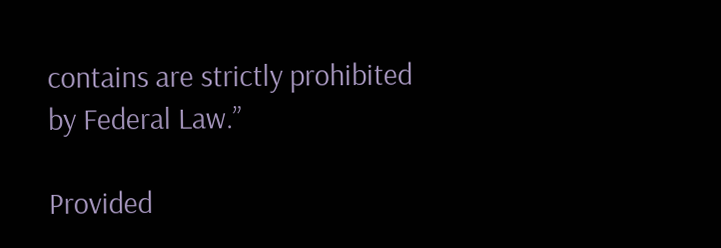contains are strictly prohibited by Federal Law.”

Provided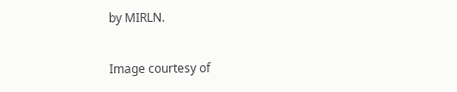by MIRLN.

Image courtesy of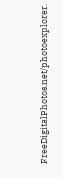FreeDigitalPhotos.net/photoexplorer.